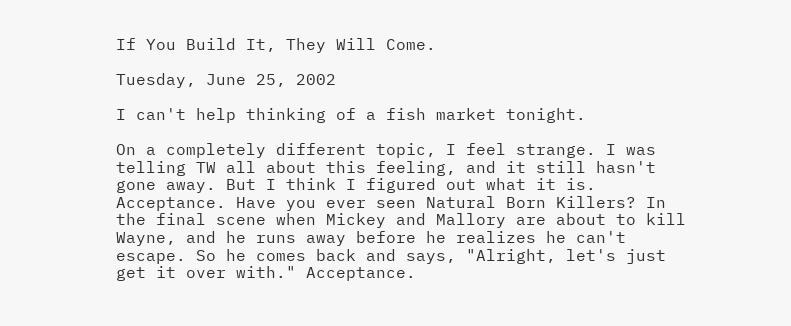If You Build It, They Will Come.

Tuesday, June 25, 2002

I can't help thinking of a fish market tonight.

On a completely different topic, I feel strange. I was telling TW all about this feeling, and it still hasn't gone away. But I think I figured out what it is. Acceptance. Have you ever seen Natural Born Killers? In the final scene when Mickey and Mallory are about to kill Wayne, and he runs away before he realizes he can't escape. So he comes back and says, "Alright, let's just get it over with." Acceptance.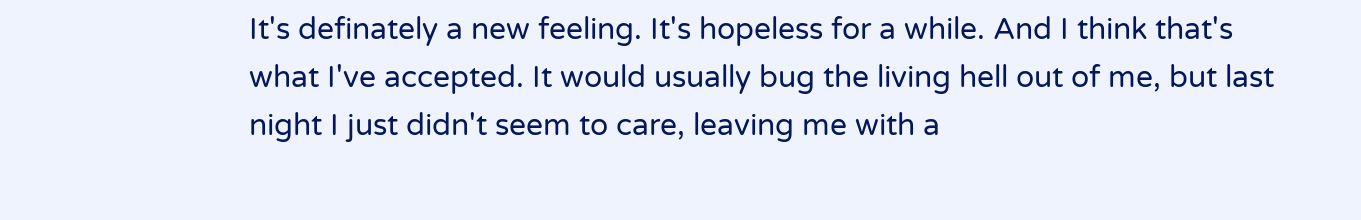It's definately a new feeling. It's hopeless for a while. And I think that's what I've accepted. It would usually bug the living hell out of me, but last night I just didn't seem to care, leaving me with a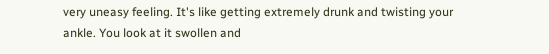very uneasy feeling. It's like getting extremely drunk and twisting your ankle. You look at it swollen and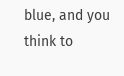blue, and you think to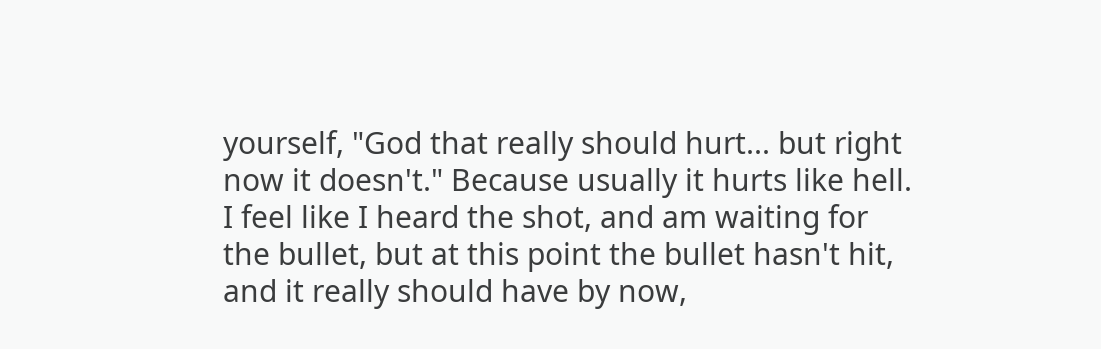yourself, "God that really should hurt... but right now it doesn't." Because usually it hurts like hell. I feel like I heard the shot, and am waiting for the bullet, but at this point the bullet hasn't hit, and it really should have by now,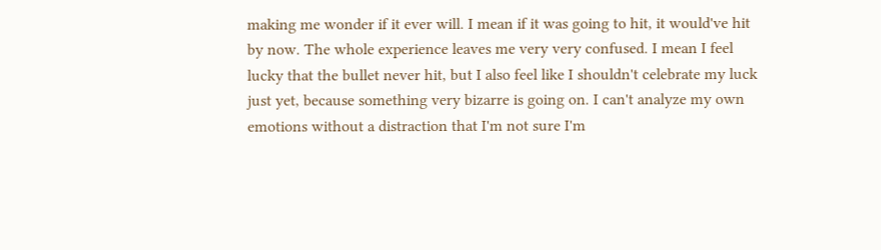making me wonder if it ever will. I mean if it was going to hit, it would've hit by now. The whole experience leaves me very very confused. I mean I feel lucky that the bullet never hit, but I also feel like I shouldn't celebrate my luck just yet, because something very bizarre is going on. I can't analyze my own emotions without a distraction that I'm not sure I'm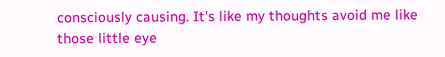consciously causing. It's like my thoughts avoid me like those little eye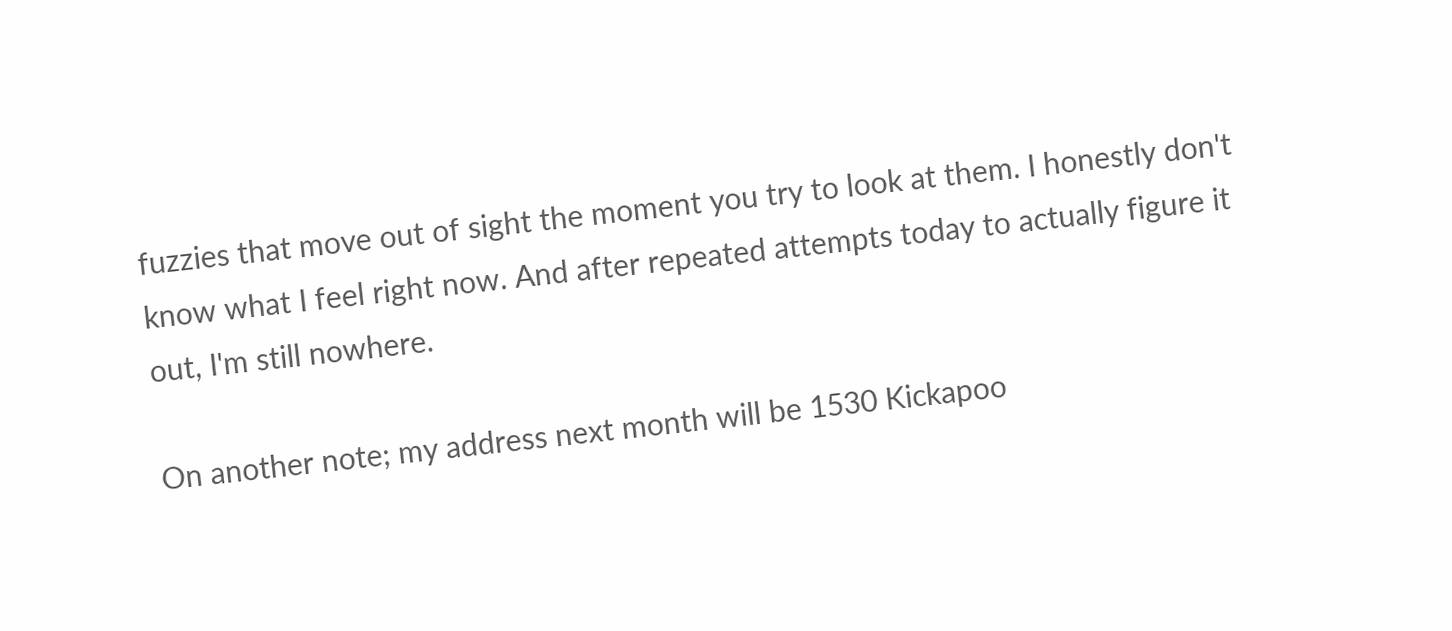fuzzies that move out of sight the moment you try to look at them. I honestly don't know what I feel right now. And after repeated attempts today to actually figure it out, I'm still nowhere.

On another note; my address next month will be 1530 Kickapoo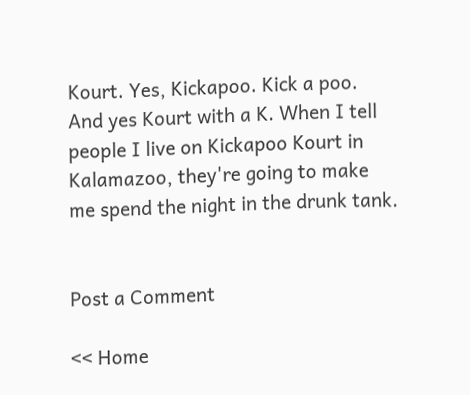Kourt. Yes, Kickapoo. Kick a poo. And yes Kourt with a K. When I tell people I live on Kickapoo Kourt in Kalamazoo, they're going to make me spend the night in the drunk tank.


Post a Comment

<< Home